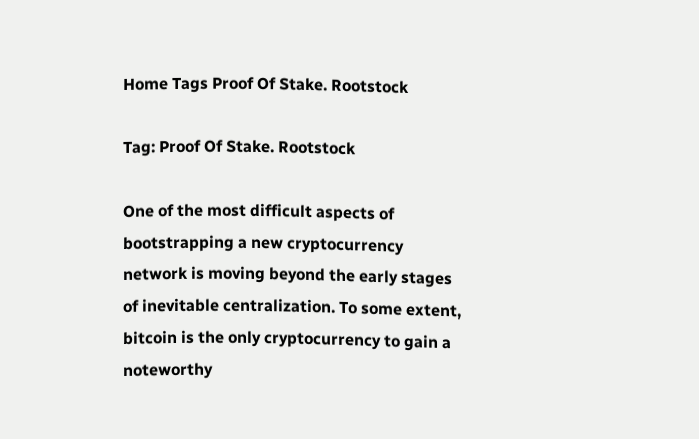Home Tags Proof Of Stake. Rootstock

Tag: Proof Of Stake. Rootstock

One of the most difficult aspects of bootstrapping a new cryptocurrency network is moving beyond the early stages of inevitable centralization. To some extent, bitcoin is the only cryptocurrency to gain a noteworthy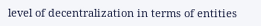level of decentralization in terms of entities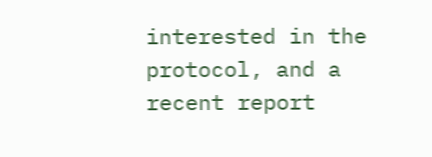interested in the protocol, and a recent report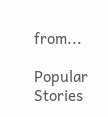from...

Popular Stories